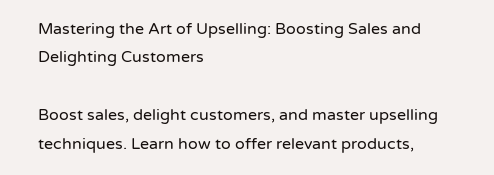Mastering the Art of Upselling: Boosting Sales and Delighting Customers

Boost sales, delight customers, and master upselling techniques. Learn how to offer relevant products,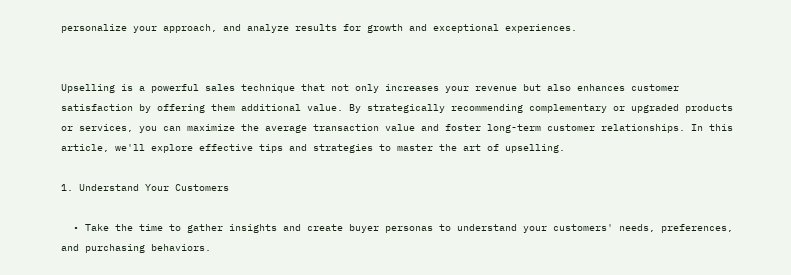personalize your approach, and analyze results for growth and exceptional experiences.


Upselling is a powerful sales technique that not only increases your revenue but also enhances customer satisfaction by offering them additional value. By strategically recommending complementary or upgraded products or services, you can maximize the average transaction value and foster long-term customer relationships. In this article, we'll explore effective tips and strategies to master the art of upselling.

1. Understand Your Customers

  • Take the time to gather insights and create buyer personas to understand your customers' needs, preferences, and purchasing behaviors.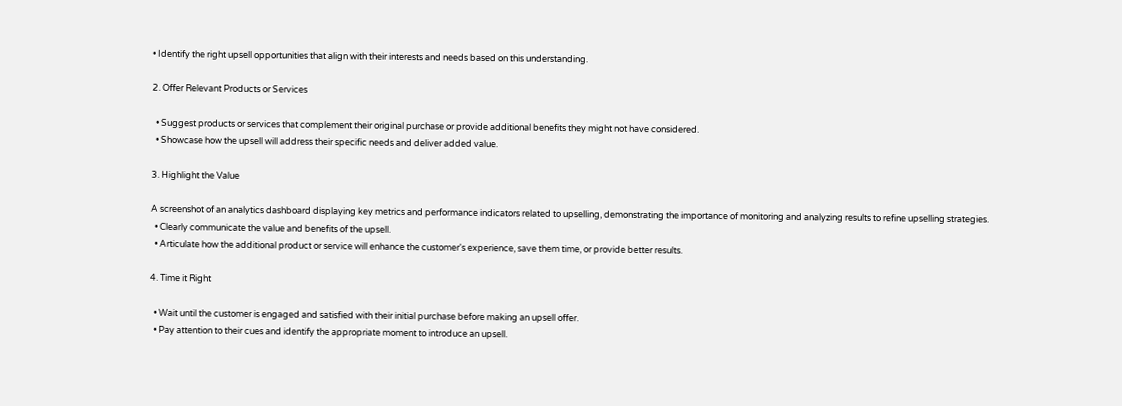• Identify the right upsell opportunities that align with their interests and needs based on this understanding.

2. Offer Relevant Products or Services

  • Suggest products or services that complement their original purchase or provide additional benefits they might not have considered.
  • Showcase how the upsell will address their specific needs and deliver added value.

3. Highlight the Value

A screenshot of an analytics dashboard displaying key metrics and performance indicators related to upselling, demonstrating the importance of monitoring and analyzing results to refine upselling strategies.
  • Clearly communicate the value and benefits of the upsell.
  • Articulate how the additional product or service will enhance the customer's experience, save them time, or provide better results.

4. Time it Right

  • Wait until the customer is engaged and satisfied with their initial purchase before making an upsell offer.
  • Pay attention to their cues and identify the appropriate moment to introduce an upsell.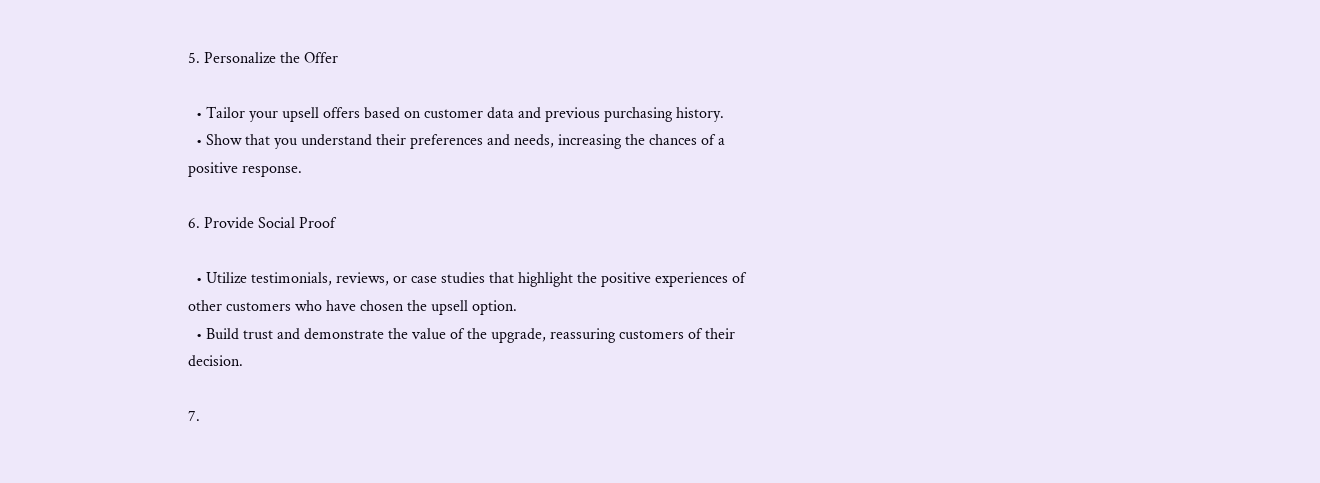5. Personalize the Offer

  • Tailor your upsell offers based on customer data and previous purchasing history.
  • Show that you understand their preferences and needs, increasing the chances of a positive response.

6. Provide Social Proof

  • Utilize testimonials, reviews, or case studies that highlight the positive experiences of other customers who have chosen the upsell option.
  • Build trust and demonstrate the value of the upgrade, reassuring customers of their decision.

7.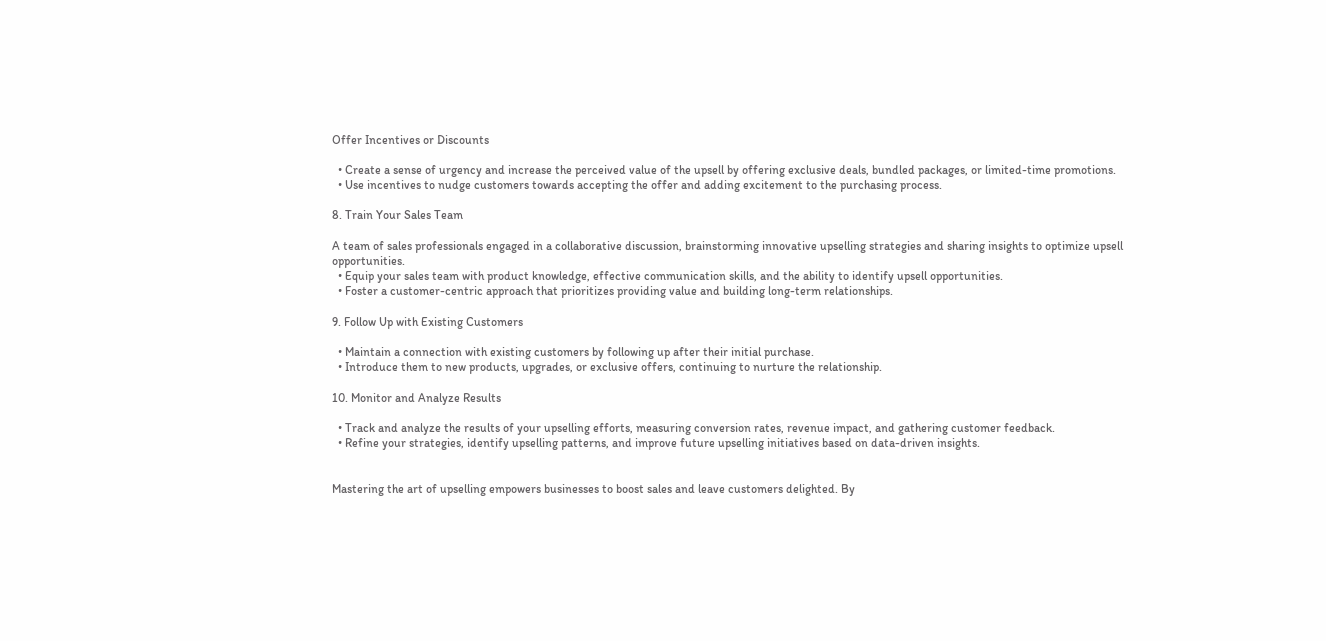Offer Incentives or Discounts

  • Create a sense of urgency and increase the perceived value of the upsell by offering exclusive deals, bundled packages, or limited-time promotions.
  • Use incentives to nudge customers towards accepting the offer and adding excitement to the purchasing process.

8. Train Your Sales Team

A team of sales professionals engaged in a collaborative discussion, brainstorming innovative upselling strategies and sharing insights to optimize upsell opportunities.
  • Equip your sales team with product knowledge, effective communication skills, and the ability to identify upsell opportunities.
  • Foster a customer-centric approach that prioritizes providing value and building long-term relationships.

9. Follow Up with Existing Customers

  • Maintain a connection with existing customers by following up after their initial purchase.
  • Introduce them to new products, upgrades, or exclusive offers, continuing to nurture the relationship.

10. Monitor and Analyze Results

  • Track and analyze the results of your upselling efforts, measuring conversion rates, revenue impact, and gathering customer feedback.
  • Refine your strategies, identify upselling patterns, and improve future upselling initiatives based on data-driven insights.


Mastering the art of upselling empowers businesses to boost sales and leave customers delighted. By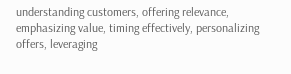understanding customers, offering relevance, emphasizing value, timing effectively, personalizing offers, leveraging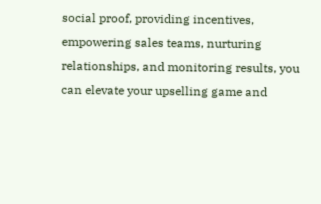social proof, providing incentives, empowering sales teams, nurturing relationships, and monitoring results, you can elevate your upselling game and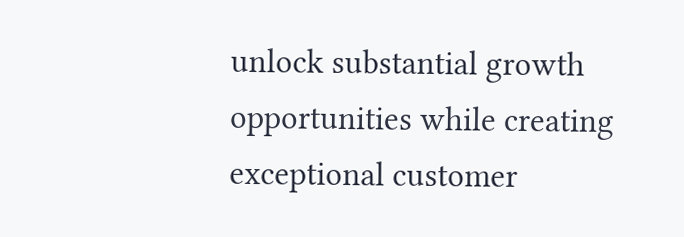unlock substantial growth opportunities while creating exceptional customer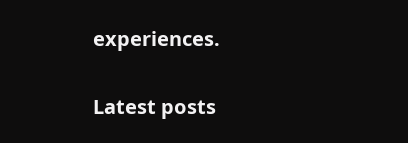experiences.

Latest posts